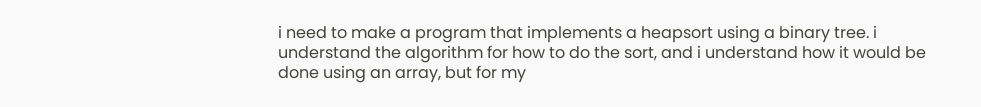i need to make a program that implements a heapsort using a binary tree. i understand the algorithm for how to do the sort, and i understand how it would be done using an array, but for my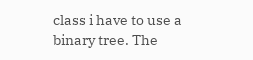class i have to use a binary tree. The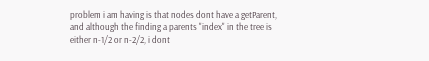problem i am having is that nodes dont have a getParent, and although the finding a parents "index" in the tree is either n-1/2 or n-2/2, i dont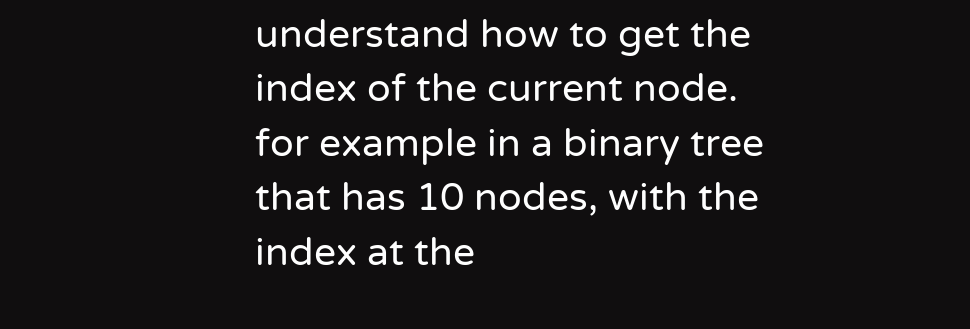understand how to get the index of the current node. for example in a binary tree that has 10 nodes, with the index at the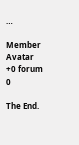…

Member Avatar
+0 forum 0

The End.